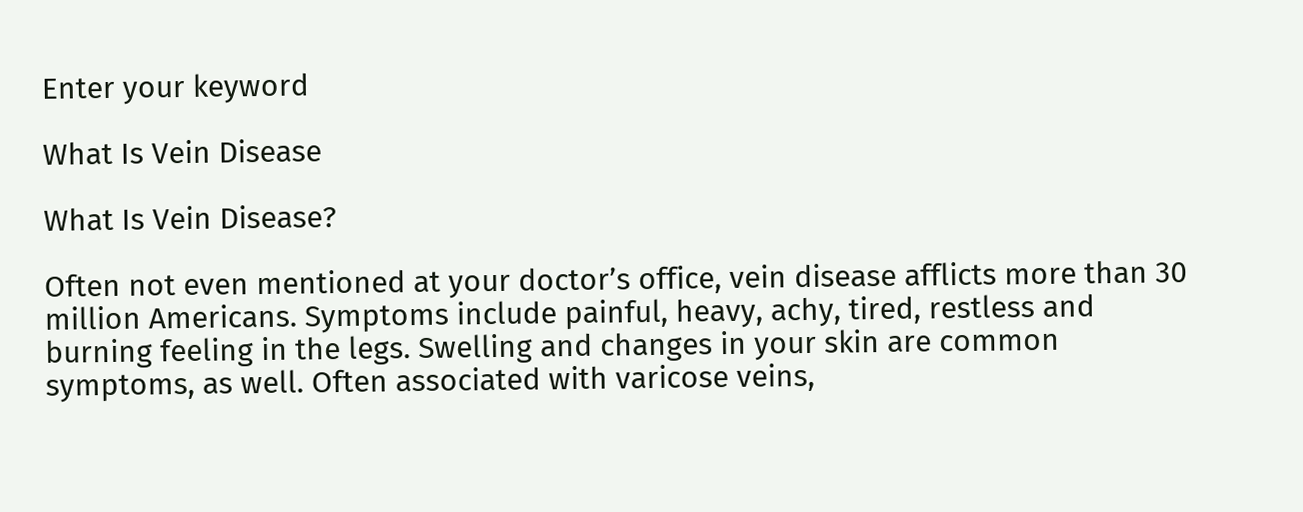Enter your keyword

What Is Vein Disease

What Is Vein Disease?

Often not even mentioned at your doctor’s office, vein disease afflicts more than 30 million Americans. Symptoms include painful, heavy, achy, tired, restless and burning feeling in the legs. Swelling and changes in your skin are common symptoms, as well. Often associated with varicose veins,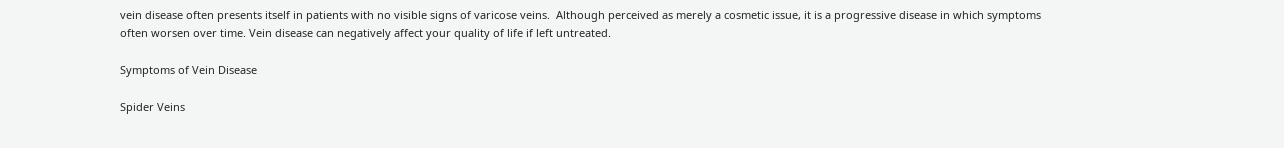vein disease often presents itself in patients with no visible signs of varicose veins.  Although perceived as merely a cosmetic issue, it is a progressive disease in which symptoms often worsen over time. Vein disease can negatively affect your quality of life if left untreated.

Symptoms of Vein Disease

Spider Veins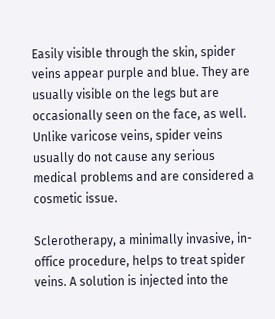Easily visible through the skin, spider veins appear purple and blue. They are usually visible on the legs but are occasionally seen on the face, as well. Unlike varicose veins, spider veins usually do not cause any serious medical problems and are considered a cosmetic issue.

Sclerotherapy, a minimally invasive, in-office procedure, helps to treat spider veins. A solution is injected into the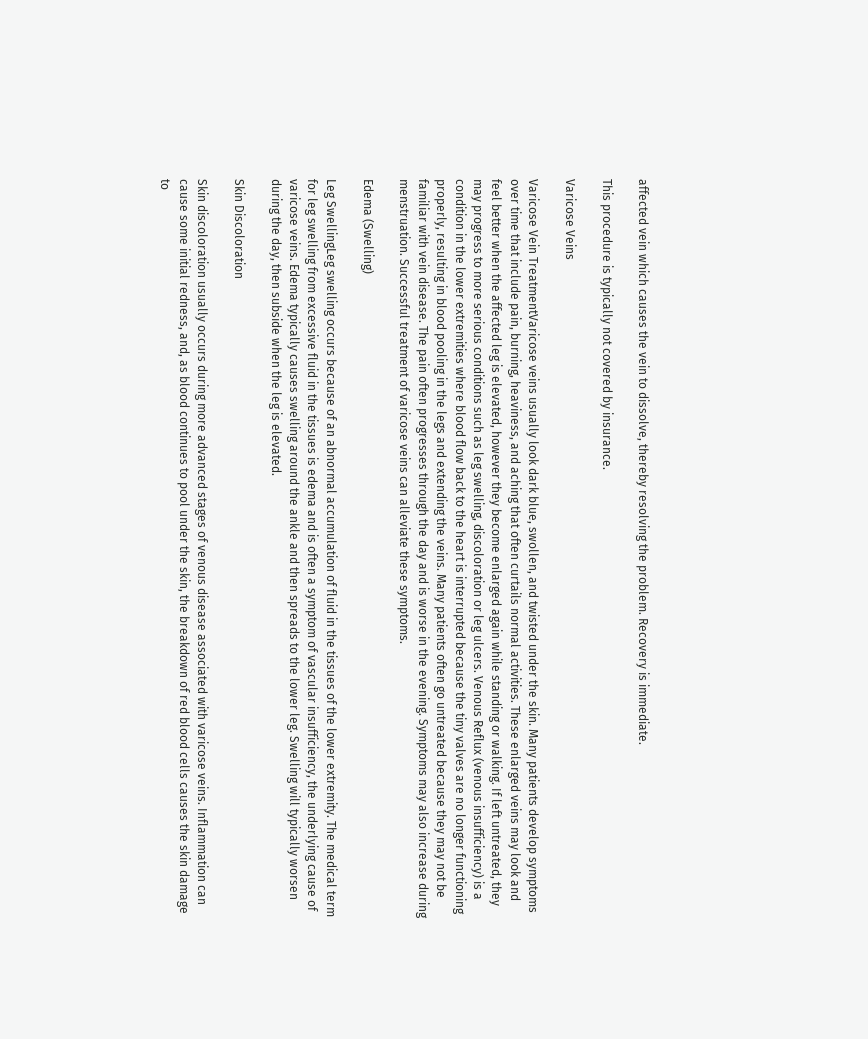affected vein which causes the vein to dissolve, thereby resolving the problem. Recovery is immediate.

This procedure is typically not covered by insurance.

Varicose Veins

Varicose Vein TreatmentVaricose veins usually look dark blue, swollen, and twisted under the skin. Many patients develop symptoms over time that include pain, burning, heaviness, and aching that often curtails normal activities. These enlarged veins may look and feel better when the affected leg is elevated, however they become enlarged again while standing or walking. If left untreated, they may progress to more serious conditions such as leg swelling, discoloration or leg ulcers. Venous Reflux (venous insufficiency) is a condition in the lower extremities where blood flow back to the heart is interrupted because the tiny valves are no longer functioning properly, resulting in blood pooling in the legs and extending the veins. Many patients often go untreated because they may not be familiar with vein disease. The pain often progresses through the day and is worse in the evening. Symptoms may also increase during menstruation. Successful treatment of varicose veins can alleviate these symptoms.

Edema (Swelling)

Leg SwellingLeg swelling occurs because of an abnormal accumulation of fluid in the tissues of the lower extremity. The medical term for leg swelling from excessive fluid in the tissues is edema and is often a symptom of vascular insufficiency, the underlying cause of varicose veins. Edema typically causes swelling around the ankle and then spreads to the lower leg. Swelling will typically worsen during the day, then subside when the leg is elevated.

Skin Discoloration

Skin discoloration usually occurs during more advanced stages of venous disease associated with varicose veins. Inflammation can cause some initial redness, and, as blood continues to pool under the skin, the breakdown of red blood cells causes the skin damage to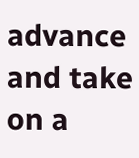advance and take on a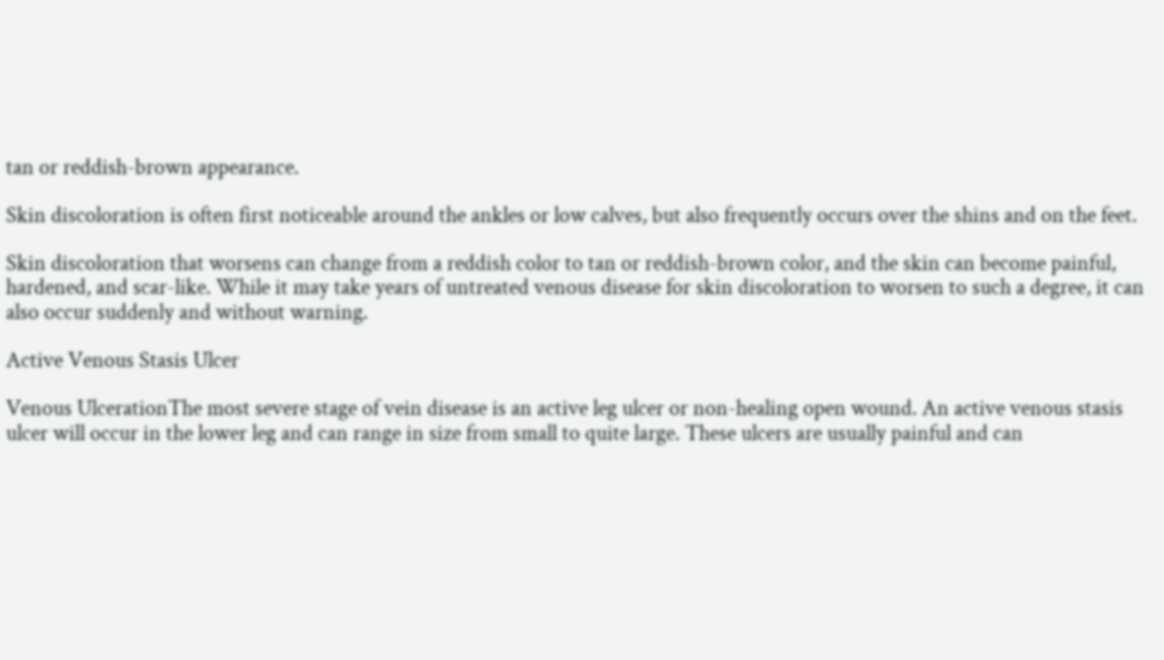tan or reddish-brown appearance.

Skin discoloration is often first noticeable around the ankles or low calves, but also frequently occurs over the shins and on the feet.

Skin discoloration that worsens can change from a reddish color to tan or reddish-brown color, and the skin can become painful, hardened, and scar-like. While it may take years of untreated venous disease for skin discoloration to worsen to such a degree, it can also occur suddenly and without warning.

Active Venous Stasis Ulcer

Venous UlcerationThe most severe stage of vein disease is an active leg ulcer or non-healing open wound. An active venous stasis ulcer will occur in the lower leg and can range in size from small to quite large. These ulcers are usually painful and can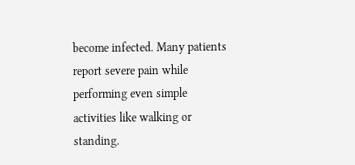become infected. Many patients report severe pain while performing even simple activities like walking or standing.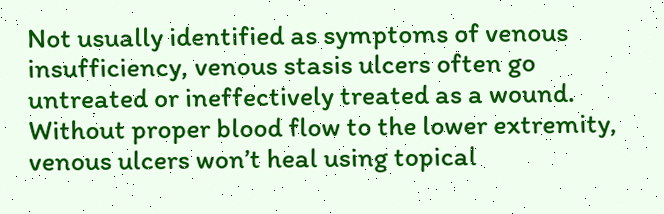Not usually identified as symptoms of venous insufficiency, venous stasis ulcers often go untreated or ineffectively treated as a wound. Without proper blood flow to the lower extremity, venous ulcers won’t heal using topical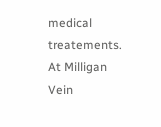medical treatements. At Milligan Vein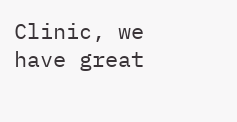Clinic, we have great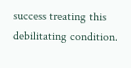success treating this debilitating condition.